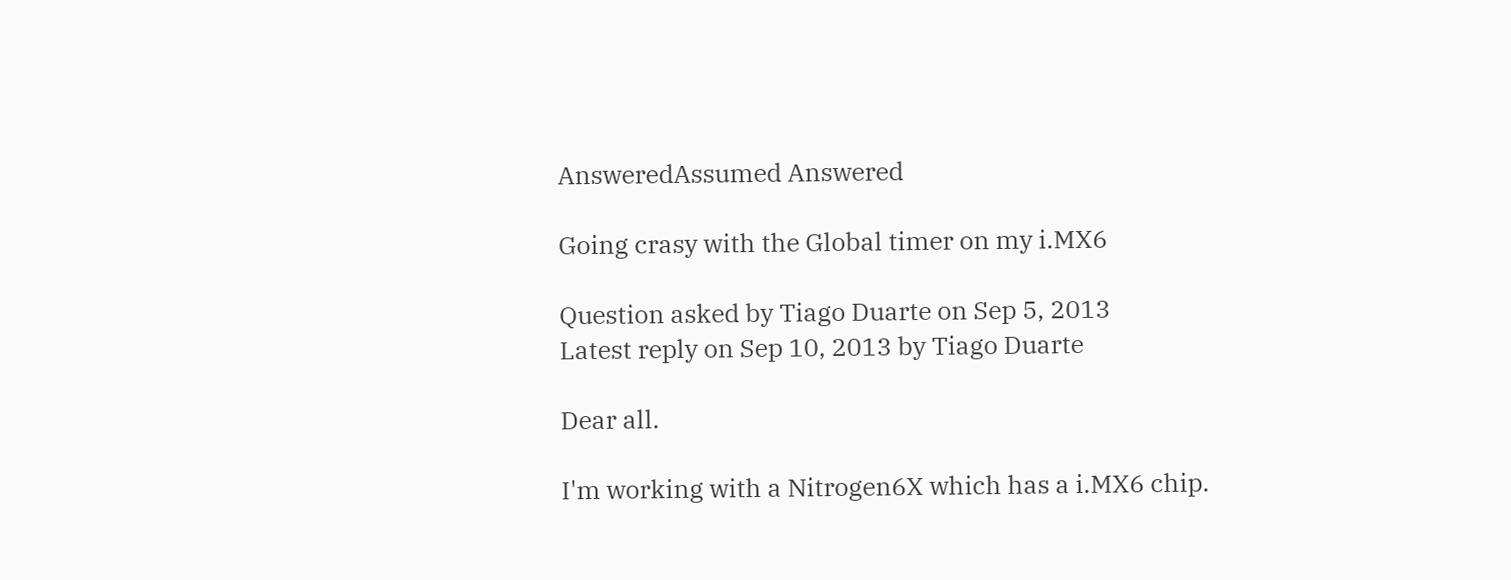AnsweredAssumed Answered

Going crasy with the Global timer on my i.MX6

Question asked by Tiago Duarte on Sep 5, 2013
Latest reply on Sep 10, 2013 by Tiago Duarte

Dear all.

I'm working with a Nitrogen6X which has a i.MX6 chip.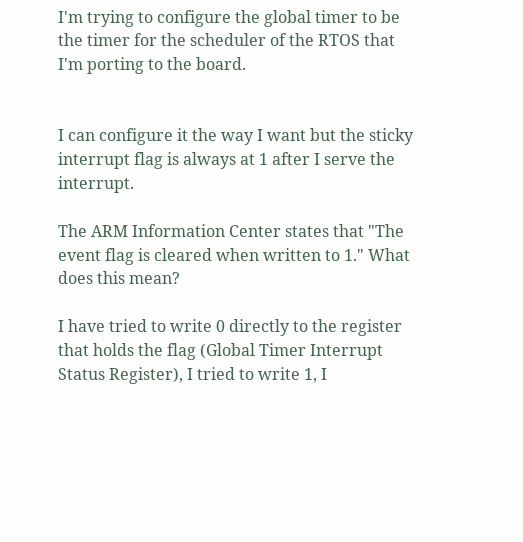I'm trying to configure the global timer to be the timer for the scheduler of the RTOS that I'm porting to the board.


I can configure it the way I want but the sticky interrupt flag is always at 1 after I serve the interrupt.

The ARM Information Center states that "The event flag is cleared when written to 1." What does this mean?

I have tried to write 0 directly to the register that holds the flag (Global Timer Interrupt Status Register), I tried to write 1, I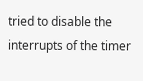tried to disable the interrupts of the timer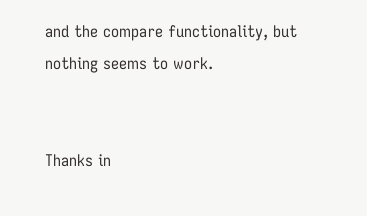and the compare functionality, but nothing seems to work.


Thanks in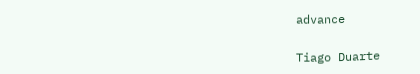advance

Tiago Duarte